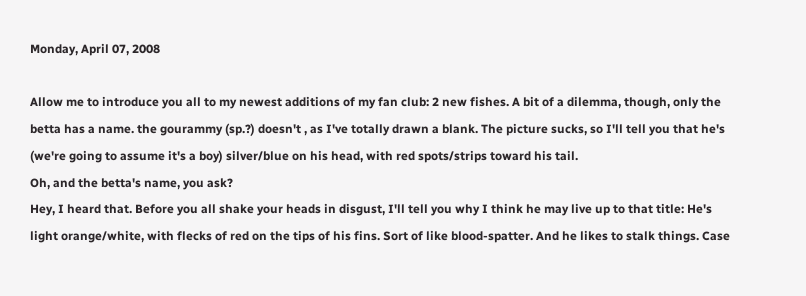Monday, April 07, 2008

Allow me to introduce you all to my newest additions of my fan club: 2 new fishes. A bit of a dilemma, though, only the betta has a name. the gourammy (sp.?) doesn't , as I've totally drawn a blank. The picture sucks, so I'll tell you that he's (we're going to assume it's a boy) silver/blue on his head, with red spots/strips toward his tail.
Oh, and the betta's name, you ask?
Hey, I heard that. Before you all shake your heads in disgust, I'll tell you why I think he may live up to that title: He's light orange/white, with flecks of red on the tips of his fins. Sort of like blood-spatter. And he likes to stalk things. Case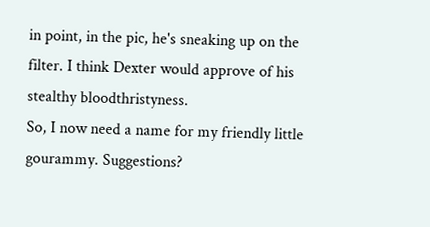in point, in the pic, he's sneaking up on the filter. I think Dexter would approve of his stealthy bloodthristyness.
So, I now need a name for my friendly little gourammy. Suggestions?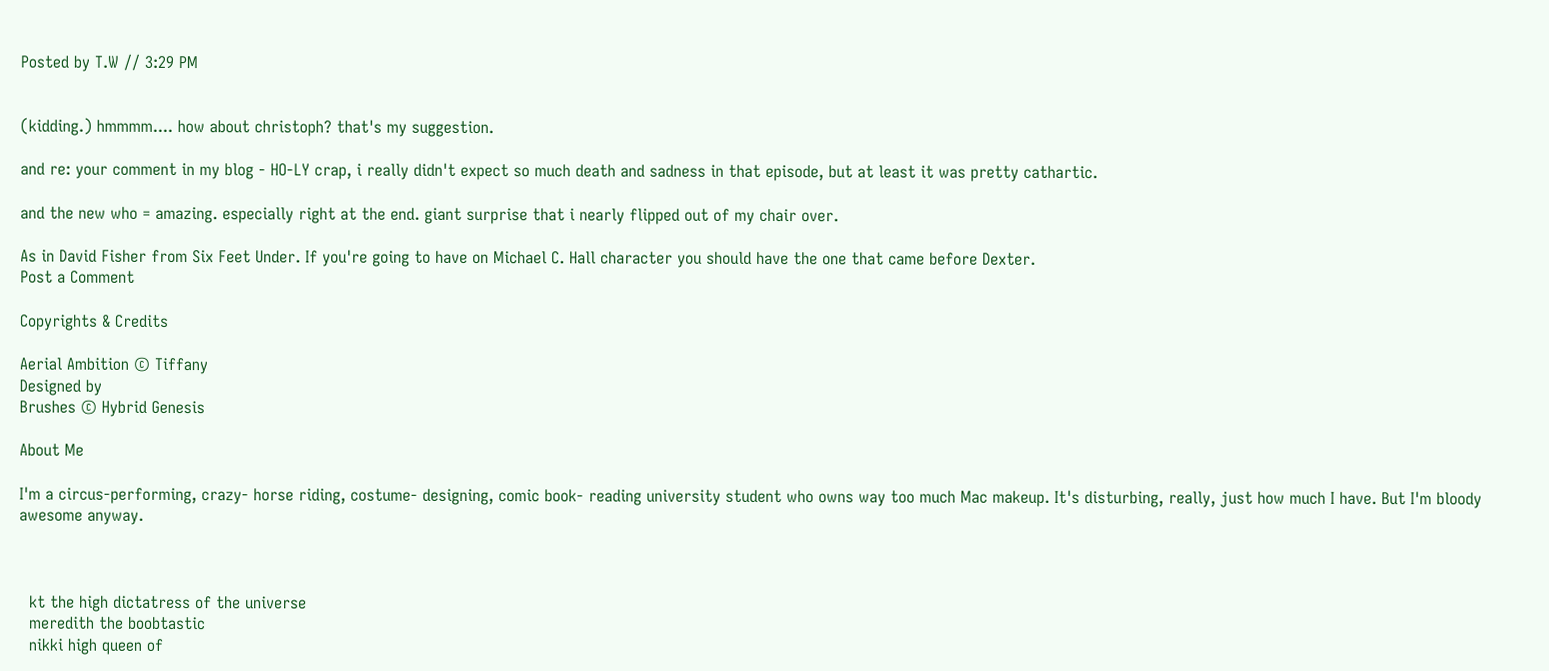Posted by T.W // 3:29 PM


(kidding.) hmmmm.... how about christoph? that's my suggestion.

and re: your comment in my blog - HO-LY crap, i really didn't expect so much death and sadness in that episode, but at least it was pretty cathartic.

and the new who = amazing. especially right at the end. giant surprise that i nearly flipped out of my chair over.

As in David Fisher from Six Feet Under. If you're going to have on Michael C. Hall character you should have the one that came before Dexter.
Post a Comment

Copyrights & Credits

Aerial Ambition © Tiffany
Designed by
Brushes © Hybrid Genesis

About Me

I'm a circus-performing, crazy- horse riding, costume- designing, comic book- reading university student who owns way too much Mac makeup. It's disturbing, really, just how much I have. But I'm bloody awesome anyway.



  kt the high dictatress of the universe
  meredith the boobtastic
  nikki high queen of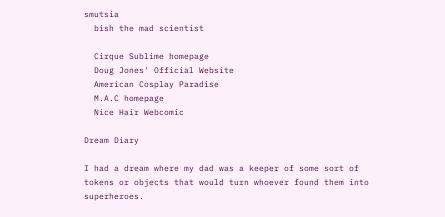smutsia
  bish the mad scientist

  Cirque Sublime homepage
  Doug Jones' Official Website
  American Cosplay Paradise
  M.A.C homepage
  Nice Hair Webcomic

Dream Diary

I had a dream where my dad was a keeper of some sort of tokens or objects that would turn whoever found them into superheroes.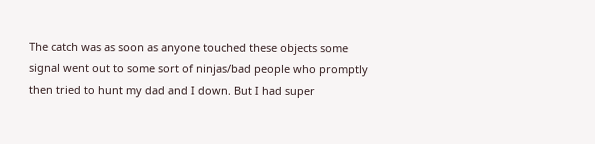The catch was as soon as anyone touched these objects some signal went out to some sort of ninjas/bad people who promptly then tried to hunt my dad and I down. But I had super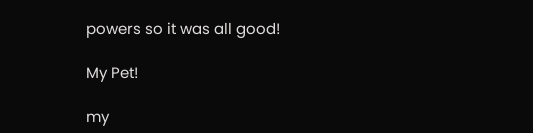powers so it was all good!

My Pet!

my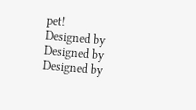pet!
Designed by Designed by Designed by